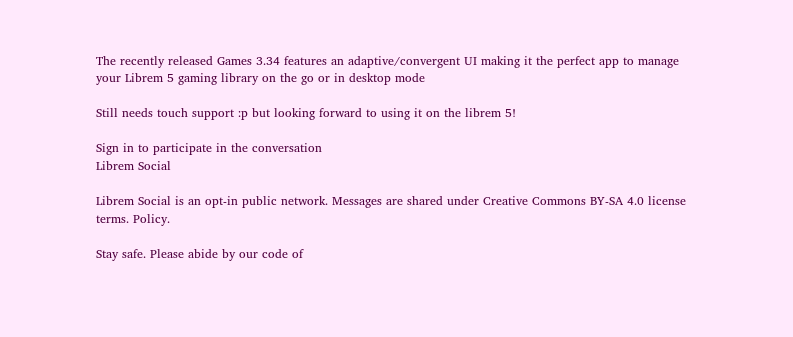The recently released Games 3.34 features an adaptive/convergent UI making it the perfect app to manage your Librem 5 gaming library on the go or in desktop mode

Still needs touch support :p but looking forward to using it on the librem 5!

Sign in to participate in the conversation
Librem Social

Librem Social is an opt-in public network. Messages are shared under Creative Commons BY-SA 4.0 license terms. Policy.

Stay safe. Please abide by our code of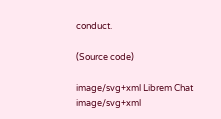conduct.

(Source code)

image/svg+xml Librem Chat image/svg+xml